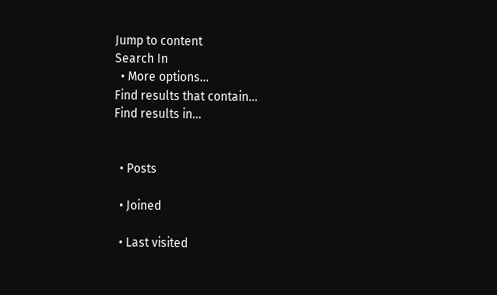Jump to content
Search In
  • More options...
Find results that contain...
Find results in...


  • Posts

  • Joined

  • Last visited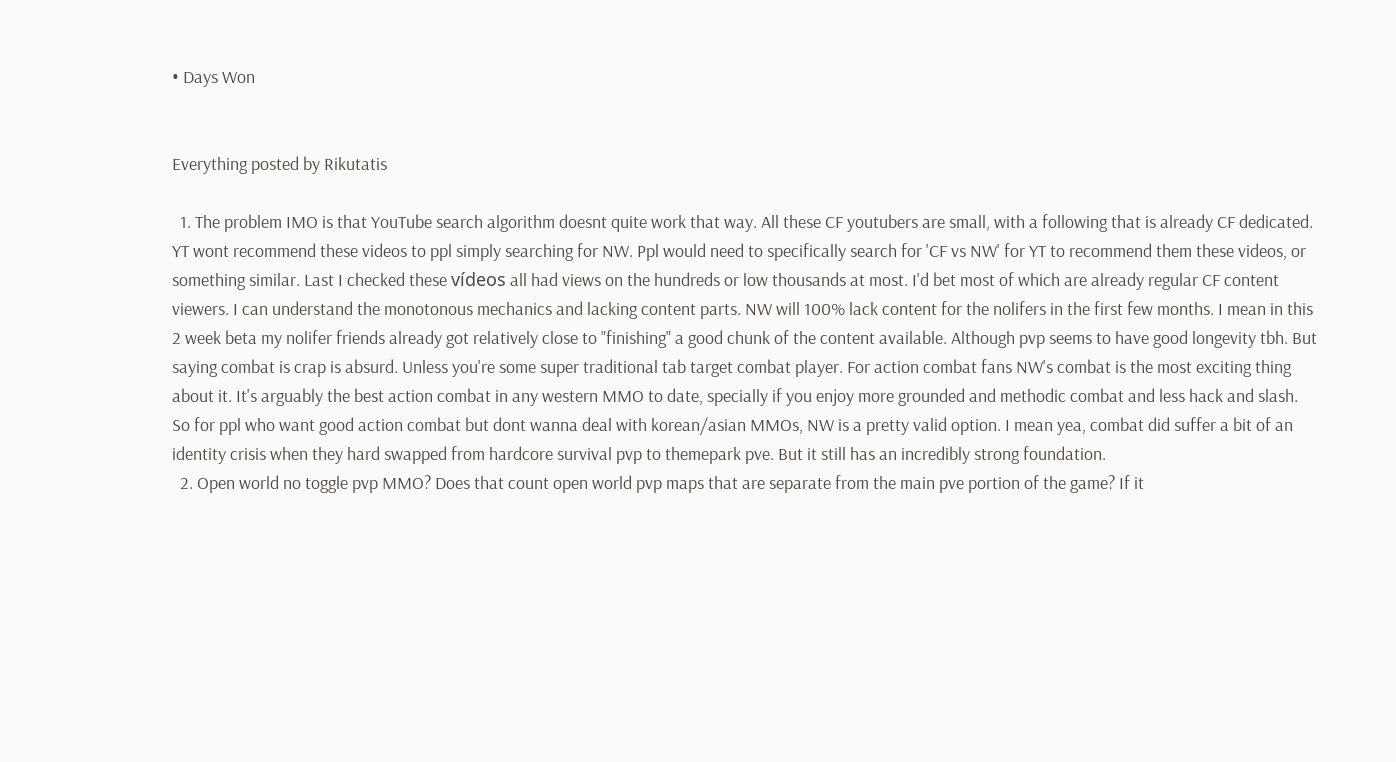• Days Won


Everything posted by Rikutatis

  1. The problem IMO is that YouTube search algorithm doesnt quite work that way. All these CF youtubers are small, with a following that is already CF dedicated. YT wont recommend these videos to ppl simply searching for NW. Ppl would need to specifically search for 'CF vs NW' for YT to recommend them these videos, or something similar. Last I checked these vídeos all had views on the hundreds or low thousands at most. I'd bet most of which are already regular CF content viewers. I can understand the monotonous mechanics and lacking content parts. NW will 100% lack content for the nolifers in the first few months. I mean in this 2 week beta my nolifer friends already got relatively close to "finishing" a good chunk of the content available. Although pvp seems to have good longevity tbh. But saying combat is crap is absurd. Unless you're some super traditional tab target combat player. For action combat fans NW's combat is the most exciting thing about it. It's arguably the best action combat in any western MMO to date, specially if you enjoy more grounded and methodic combat and less hack and slash. So for ppl who want good action combat but dont wanna deal with korean/asian MMOs, NW is a pretty valid option. I mean yea, combat did suffer a bit of an identity crisis when they hard swapped from hardcore survival pvp to themepark pve. But it still has an incredibly strong foundation.
  2. Open world no toggle pvp MMO? Does that count open world pvp maps that are separate from the main pve portion of the game? If it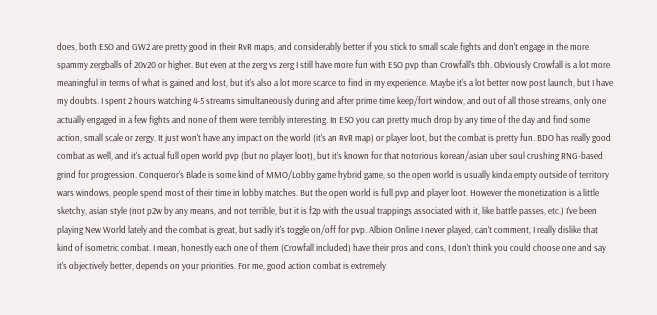does, both ESO and GW2 are pretty good in their RvR maps, and considerably better if you stick to small scale fights and don't engage in the more spammy zergballs of 20v20 or higher. But even at the zerg vs zerg I still have more fun with ESO pvp than Crowfall's tbh. Obviously Crowfall is a lot more meaningful in terms of what is gained and lost, but it's also a lot more scarce to find in my experience. Maybe it's a lot better now post launch, but I have my doubts. I spent 2 hours watching 4-5 streams simultaneously during and after prime time keep/fort window, and out of all those streams, only one actually engaged in a few fights and none of them were terribly interesting. In ESO you can pretty much drop by any time of the day and find some action, small scale or zergy. It just won't have any impact on the world (it's an RvR map) or player loot, but the combat is pretty fun. BDO has really good combat as well, and it's actual full open world pvp (but no player loot), but it's known for that notorious korean/asian uber soul crushing RNG-based grind for progression. Conqueror's Blade is some kind of MMO/Lobby game hybrid game, so the open world is usually kinda empty outside of territory wars windows, people spend most of their time in lobby matches. But the open world is full pvp and player loot. However the monetization is a little sketchy, asian style (not p2w by any means, and not terrible, but it is f2p with the usual trappings associated with it, like battle passes, etc.) I've been playing New World lately and the combat is great, but sadly it's toggle on/off for pvp. Albion Online I never played, can't comment, I really dislike that kind of isometric combat. I mean, honestly each one of them (Crowfall included) have their pros and cons, I don't think you could choose one and say it's objectively better, depends on your priorities. For me, good action combat is extremely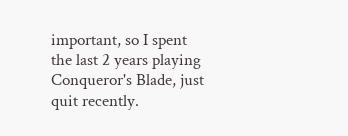important, so I spent the last 2 years playing Conqueror's Blade, just quit recently.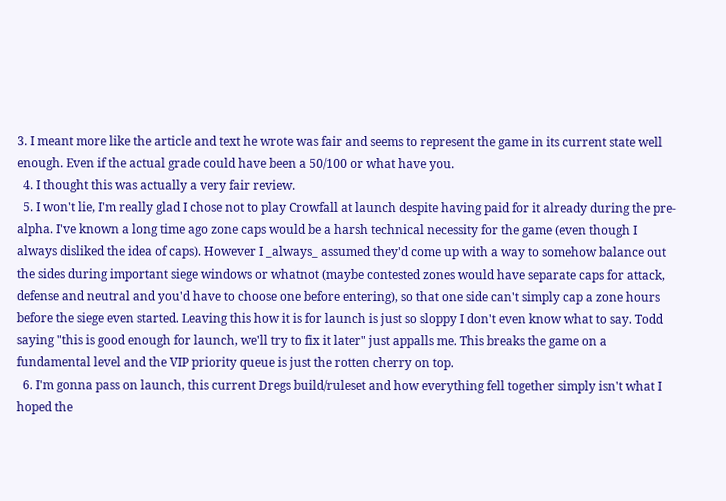3. I meant more like the article and text he wrote was fair and seems to represent the game in its current state well enough. Even if the actual grade could have been a 50/100 or what have you.
  4. I thought this was actually a very fair review.
  5. I won't lie, I'm really glad I chose not to play Crowfall at launch despite having paid for it already during the pre-alpha. I've known a long time ago zone caps would be a harsh technical necessity for the game (even though I always disliked the idea of caps). However I _always_ assumed they'd come up with a way to somehow balance out the sides during important siege windows or whatnot (maybe contested zones would have separate caps for attack, defense and neutral and you'd have to choose one before entering), so that one side can't simply cap a zone hours before the siege even started. Leaving this how it is for launch is just so sloppy I don't even know what to say. Todd saying "this is good enough for launch, we'll try to fix it later" just appalls me. This breaks the game on a fundamental level and the VIP priority queue is just the rotten cherry on top.
  6. I'm gonna pass on launch, this current Dregs build/ruleset and how everything fell together simply isn't what I hoped the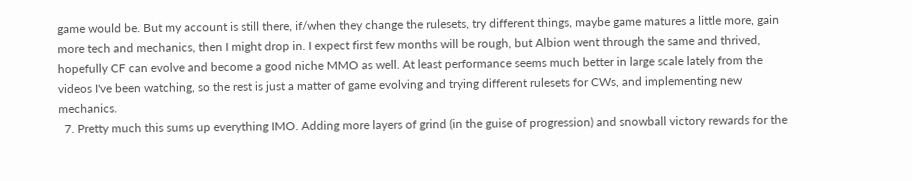game would be. But my account is still there, if/when they change the rulesets, try different things, maybe game matures a little more, gain more tech and mechanics, then I might drop in. I expect first few months will be rough, but Albion went through the same and thrived, hopefully CF can evolve and become a good niche MMO as well. At least performance seems much better in large scale lately from the videos I've been watching, so the rest is just a matter of game evolving and trying different rulesets for CWs, and implementing new mechanics.
  7. Pretty much this sums up everything IMO. Adding more layers of grind (in the guise of progression) and snowball victory rewards for the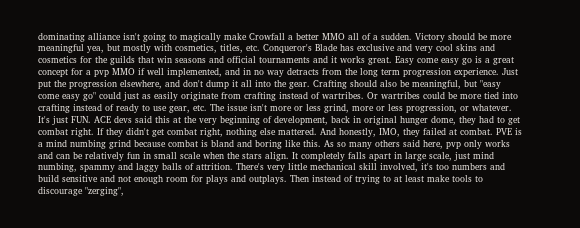dominating alliance isn't going to magically make Crowfall a better MMO all of a sudden. Victory should be more meaningful yea, but mostly with cosmetics, titles, etc. Conqueror's Blade has exclusive and very cool skins and cosmetics for the guilds that win seasons and official tournaments and it works great. Easy come easy go is a great concept for a pvp MMO if well implemented, and in no way detracts from the long term progression experience. Just put the progression elsewhere, and don't dump it all into the gear. Crafting should also be meaningful, but "easy come easy go" could just as easily originate from crafting instead of wartribes. Or wartribes could be more tied into crafting instead of ready to use gear, etc. The issue isn't more or less grind, more or less progression, or whatever. It's just FUN. ACE devs said this at the very beginning of development, back in original hunger dome, they had to get combat right. If they didn't get combat right, nothing else mattered. And honestly, IMO, they failed at combat. PVE is a mind numbing grind because combat is bland and boring like this. As so many others said here, pvp only works and can be relatively fun in small scale when the stars align. It completely falls apart in large scale, just mind numbing, spammy and laggy balls of attrition. There's very little mechanical skill involved, it's too numbers and build sensitive and not enough room for plays and outplays. Then instead of trying to at least make tools to discourage "zerging",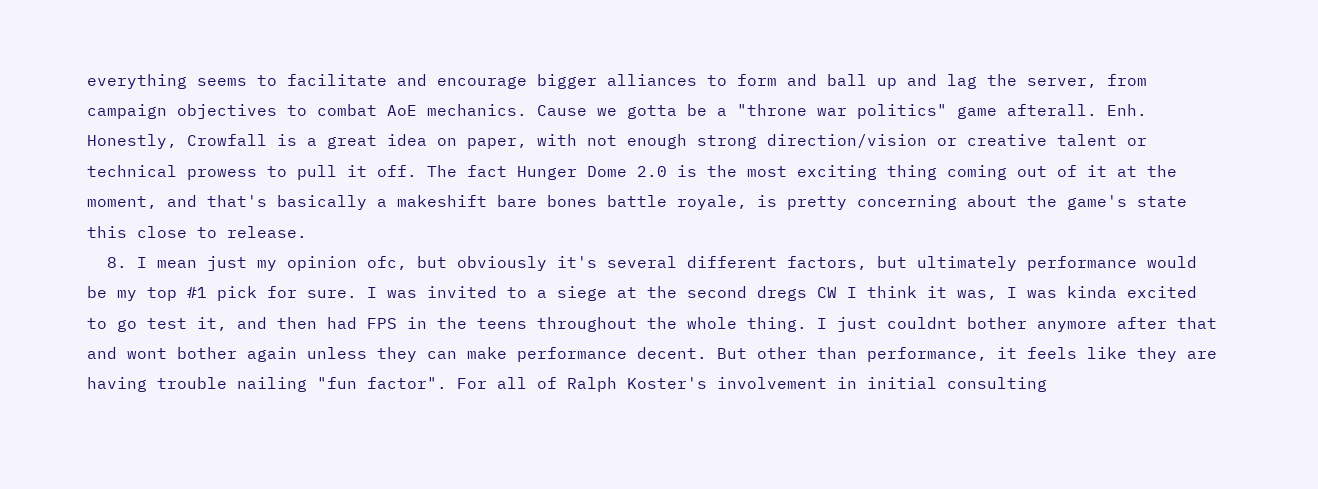everything seems to facilitate and encourage bigger alliances to form and ball up and lag the server, from campaign objectives to combat AoE mechanics. Cause we gotta be a "throne war politics" game afterall. Enh. Honestly, Crowfall is a great idea on paper, with not enough strong direction/vision or creative talent or technical prowess to pull it off. The fact Hunger Dome 2.0 is the most exciting thing coming out of it at the moment, and that's basically a makeshift bare bones battle royale, is pretty concerning about the game's state this close to release.
  8. I mean just my opinion ofc, but obviously it's several different factors, but ultimately performance would be my top #1 pick for sure. I was invited to a siege at the second dregs CW I think it was, I was kinda excited to go test it, and then had FPS in the teens throughout the whole thing. I just couldnt bother anymore after that and wont bother again unless they can make performance decent. But other than performance, it feels like they are having trouble nailing "fun factor". For all of Ralph Koster's involvement in initial consulting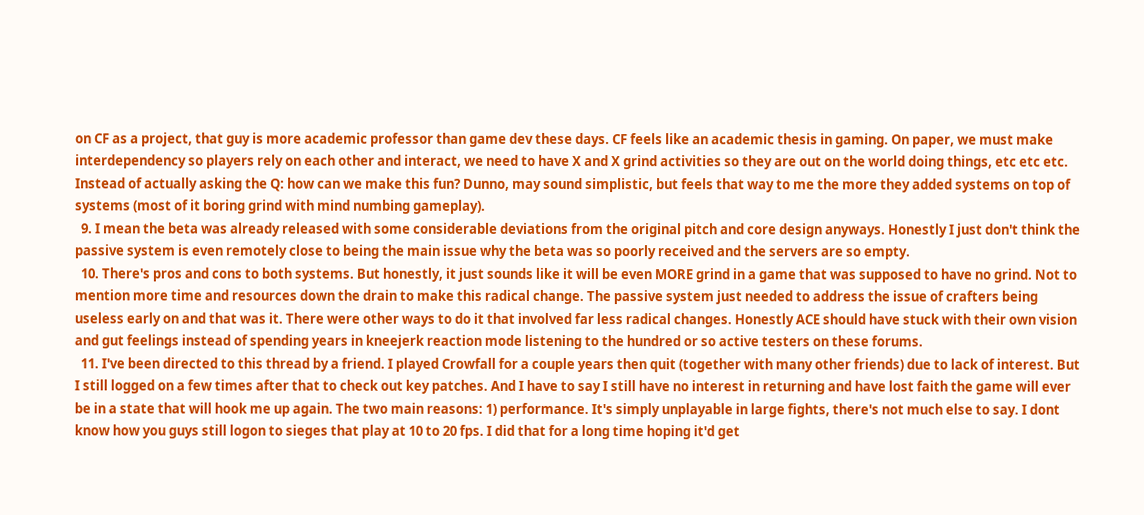on CF as a project, that guy is more academic professor than game dev these days. CF feels like an academic thesis in gaming. On paper, we must make interdependency so players rely on each other and interact, we need to have X and X grind activities so they are out on the world doing things, etc etc etc. Instead of actually asking the Q: how can we make this fun? Dunno, may sound simplistic, but feels that way to me the more they added systems on top of systems (most of it boring grind with mind numbing gameplay).
  9. I mean the beta was already released with some considerable deviations from the original pitch and core design anyways. Honestly I just don't think the passive system is even remotely close to being the main issue why the beta was so poorly received and the servers are so empty.
  10. There's pros and cons to both systems. But honestly, it just sounds like it will be even MORE grind in a game that was supposed to have no grind. Not to mention more time and resources down the drain to make this radical change. The passive system just needed to address the issue of crafters being useless early on and that was it. There were other ways to do it that involved far less radical changes. Honestly ACE should have stuck with their own vision and gut feelings instead of spending years in kneejerk reaction mode listening to the hundred or so active testers on these forums.
  11. I've been directed to this thread by a friend. I played Crowfall for a couple years then quit (together with many other friends) due to lack of interest. But I still logged on a few times after that to check out key patches. And I have to say I still have no interest in returning and have lost faith the game will ever be in a state that will hook me up again. The two main reasons: 1) performance. It's simply unplayable in large fights, there's not much else to say. I dont know how you guys still logon to sieges that play at 10 to 20 fps. I did that for a long time hoping it'd get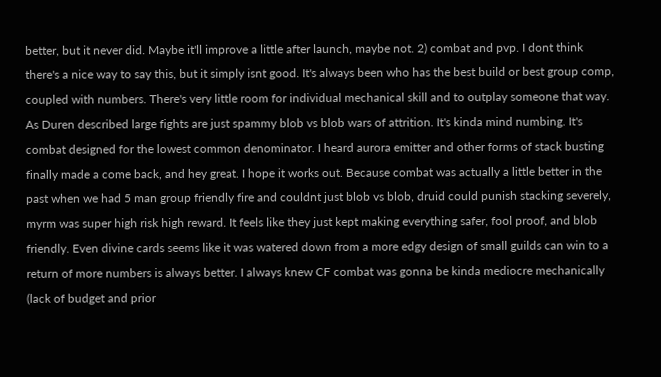better, but it never did. Maybe it'll improve a little after launch, maybe not. 2) combat and pvp. I dont think there's a nice way to say this, but it simply isnt good. It's always been who has the best build or best group comp, coupled with numbers. There's very little room for individual mechanical skill and to outplay someone that way. As Duren described large fights are just spammy blob vs blob wars of attrition. It's kinda mind numbing. It's combat designed for the lowest common denominator. I heard aurora emitter and other forms of stack busting finally made a come back, and hey great. I hope it works out. Because combat was actually a little better in the past when we had 5 man group friendly fire and couldnt just blob vs blob, druid could punish stacking severely, myrm was super high risk high reward. It feels like they just kept making everything safer, fool proof, and blob friendly. Even divine cards seems like it was watered down from a more edgy design of small guilds can win to a return of more numbers is always better. I always knew CF combat was gonna be kinda mediocre mechanically (lack of budget and prior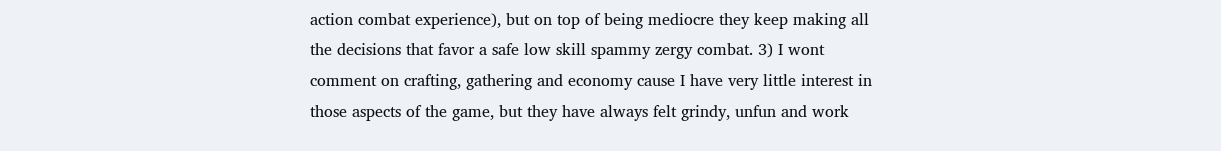action combat experience), but on top of being mediocre they keep making all the decisions that favor a safe low skill spammy zergy combat. 3) I wont comment on crafting, gathering and economy cause I have very little interest in those aspects of the game, but they have always felt grindy, unfun and work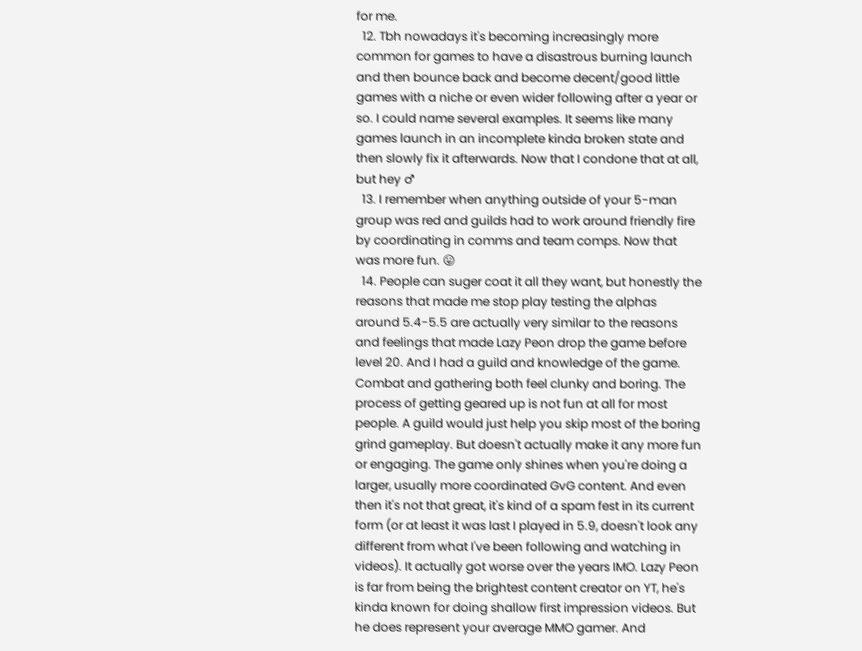for me.
  12. Tbh nowadays it's becoming increasingly more common for games to have a disastrous burning launch and then bounce back and become decent/good little games with a niche or even wider following after a year or so. I could name several examples. It seems like many games launch in an incomplete kinda broken state and then slowly fix it afterwards. Now that I condone that at all, but hey ♂
  13. I remember when anything outside of your 5-man group was red and guilds had to work around friendly fire by coordinating in comms and team comps. Now that was more fun. 😛
  14. People can suger coat it all they want, but honestly the reasons that made me stop play testing the alphas around 5.4-5.5 are actually very similar to the reasons and feelings that made Lazy Peon drop the game before level 20. And I had a guild and knowledge of the game. Combat and gathering both feel clunky and boring. The process of getting geared up is not fun at all for most people. A guild would just help you skip most of the boring grind gameplay. But doesn't actually make it any more fun or engaging. The game only shines when you're doing a larger, usually more coordinated GvG content. And even then it's not that great, it's kind of a spam fest in its current form (or at least it was last I played in 5.9, doesn't look any different from what I've been following and watching in videos). It actually got worse over the years IMO. Lazy Peon is far from being the brightest content creator on YT, he's kinda known for doing shallow first impression videos. But he does represent your average MMO gamer. And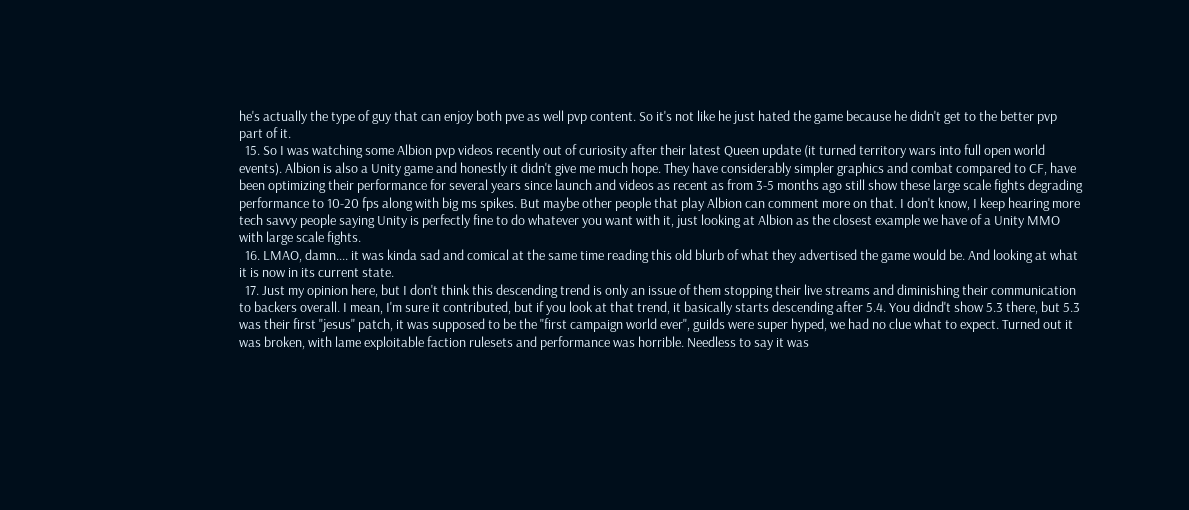he's actually the type of guy that can enjoy both pve as well pvp content. So it's not like he just hated the game because he didn't get to the better pvp part of it.
  15. So I was watching some Albion pvp videos recently out of curiosity after their latest Queen update (it turned territory wars into full open world events). Albion is also a Unity game and honestly it didn't give me much hope. They have considerably simpler graphics and combat compared to CF, have been optimizing their performance for several years since launch and videos as recent as from 3-5 months ago still show these large scale fights degrading performance to 10-20 fps along with big ms spikes. But maybe other people that play Albion can comment more on that. I don't know, I keep hearing more tech savvy people saying Unity is perfectly fine to do whatever you want with it, just looking at Albion as the closest example we have of a Unity MMO with large scale fights.
  16. LMAO, damn.... it was kinda sad and comical at the same time reading this old blurb of what they advertised the game would be. And looking at what it is now in its current state.
  17. Just my opinion here, but I don't think this descending trend is only an issue of them stopping their live streams and diminishing their communication to backers overall. I mean, I'm sure it contributed, but if you look at that trend, it basically starts descending after 5.4. You didnd't show 5.3 there, but 5.3 was their first "jesus" patch, it was supposed to be the "first campaign world ever", guilds were super hyped, we had no clue what to expect. Turned out it was broken, with lame exploitable faction rulesets and performance was horrible. Needless to say it was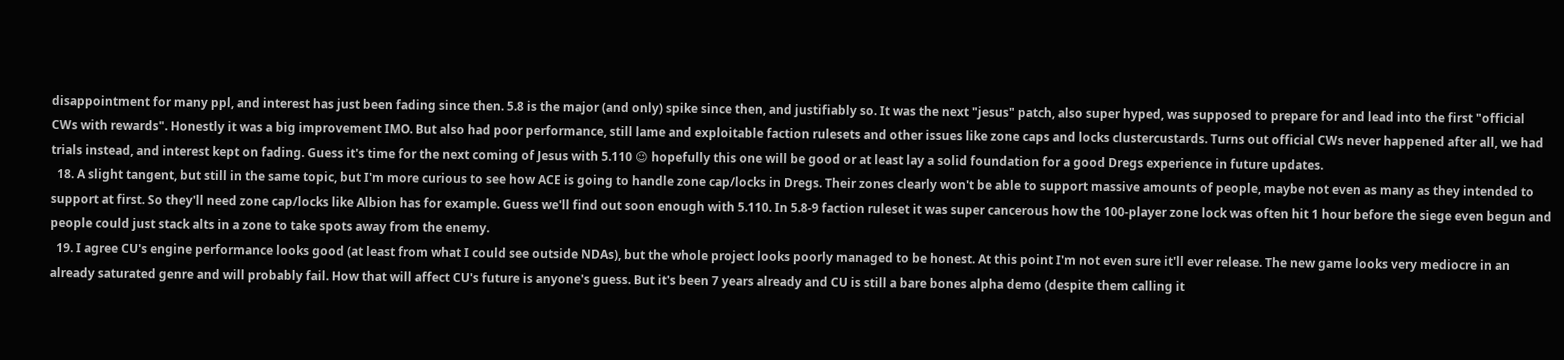disappointment for many ppl, and interest has just been fading since then. 5.8 is the major (and only) spike since then, and justifiably so. It was the next "jesus" patch, also super hyped, was supposed to prepare for and lead into the first "official CWs with rewards". Honestly it was a big improvement IMO. But also had poor performance, still lame and exploitable faction rulesets and other issues like zone caps and locks clustercustards. Turns out official CWs never happened after all, we had trials instead, and interest kept on fading. Guess it's time for the next coming of Jesus with 5.110 😉 hopefully this one will be good or at least lay a solid foundation for a good Dregs experience in future updates.
  18. A slight tangent, but still in the same topic, but I'm more curious to see how ACE is going to handle zone cap/locks in Dregs. Their zones clearly won't be able to support massive amounts of people, maybe not even as many as they intended to support at first. So they'll need zone cap/locks like Albion has for example. Guess we'll find out soon enough with 5.110. In 5.8-9 faction ruleset it was super cancerous how the 100-player zone lock was often hit 1 hour before the siege even begun and people could just stack alts in a zone to take spots away from the enemy.
  19. I agree CU's engine performance looks good (at least from what I could see outside NDAs), but the whole project looks poorly managed to be honest. At this point I'm not even sure it'll ever release. The new game looks very mediocre in an already saturated genre and will probably fail. How that will affect CU's future is anyone's guess. But it's been 7 years already and CU is still a bare bones alpha demo (despite them calling it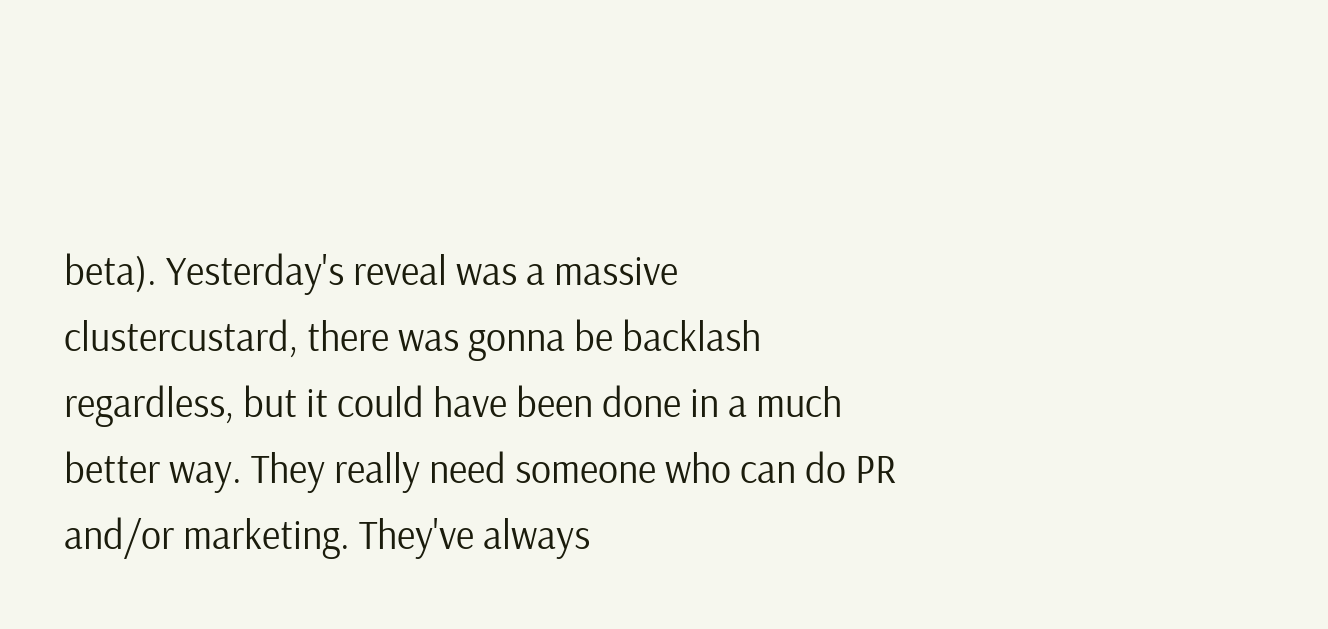beta). Yesterday's reveal was a massive clustercustard, there was gonna be backlash regardless, but it could have been done in a much better way. They really need someone who can do PR and/or marketing. They've always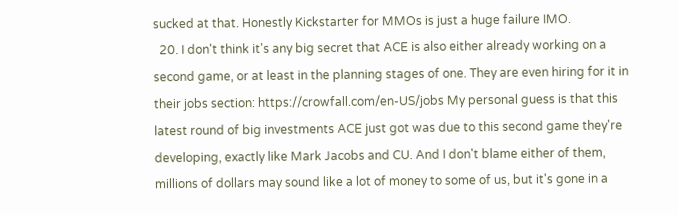sucked at that. Honestly Kickstarter for MMOs is just a huge failure IMO.
  20. I don't think it's any big secret that ACE is also either already working on a second game, or at least in the planning stages of one. They are even hiring for it in their jobs section: https://crowfall.com/en-US/jobs My personal guess is that this latest round of big investments ACE just got was due to this second game they're developing, exactly like Mark Jacobs and CU. And I don't blame either of them, millions of dollars may sound like a lot of money to some of us, but it's gone in a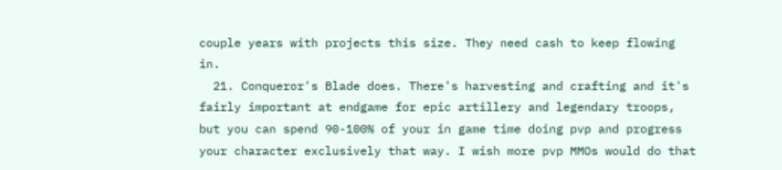couple years with projects this size. They need cash to keep flowing in.
  21. Conqueror's Blade does. There's harvesting and crafting and it's fairly important at endgame for epic artillery and legendary troops, but you can spend 90-100% of your in game time doing pvp and progress your character exclusively that way. I wish more pvp MMOs would do that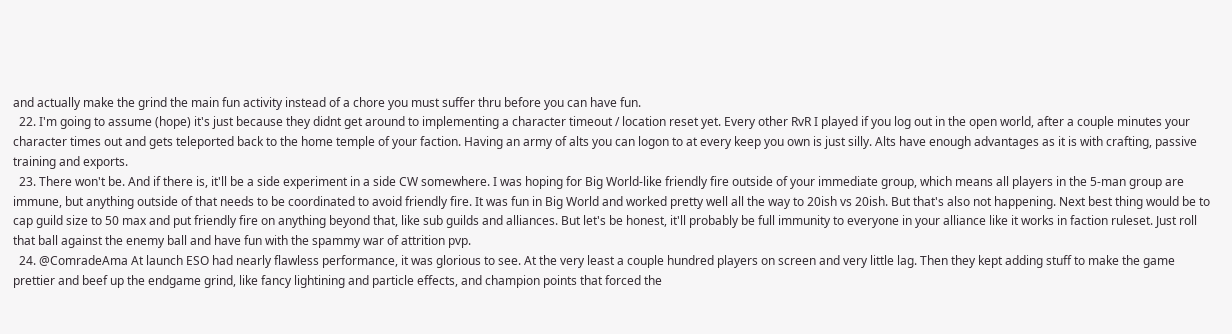and actually make the grind the main fun activity instead of a chore you must suffer thru before you can have fun.
  22. I'm going to assume (hope) it's just because they didnt get around to implementing a character timeout / location reset yet. Every other RvR I played if you log out in the open world, after a couple minutes your character times out and gets teleported back to the home temple of your faction. Having an army of alts you can logon to at every keep you own is just silly. Alts have enough advantages as it is with crafting, passive training and exports.
  23. There won't be. And if there is, it'll be a side experiment in a side CW somewhere. I was hoping for Big World-like friendly fire outside of your immediate group, which means all players in the 5-man group are immune, but anything outside of that needs to be coordinated to avoid friendly fire. It was fun in Big World and worked pretty well all the way to 20ish vs 20ish. But that's also not happening. Next best thing would be to cap guild size to 50 max and put friendly fire on anything beyond that, like sub guilds and alliances. But let's be honest, it'll probably be full immunity to everyone in your alliance like it works in faction ruleset. Just roll that ball against the enemy ball and have fun with the spammy war of attrition pvp.
  24. @ComradeAma At launch ESO had nearly flawless performance, it was glorious to see. At the very least a couple hundred players on screen and very little lag. Then they kept adding stuff to make the game prettier and beef up the endgame grind, like fancy lightining and particle effects, and champion points that forced the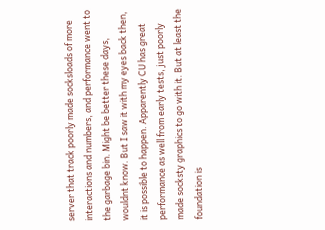server that track poorly made socksloads of more interactions and numbers, and performance went to the garbage bin. Might be better these days, wouldnt know. But I saw it with my eyes back then, it is possible to happen. Apparently CU has great performance as well from early tests, just poorly made socksty graphics to go with it. But at least the foundation is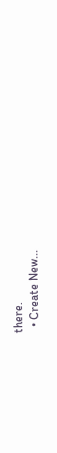there.
  • Create New...